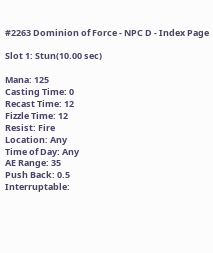#2263 Dominion of Force - NPC D - Index Page

Slot 1: Stun(10.00 sec)

Mana: 125
Casting Time: 0
Recast Time: 12
Fizzle Time: 12
Resist: Fire
Location: Any
Time of Day: Any
AE Range: 35
Push Back: 0.5
Interruptable: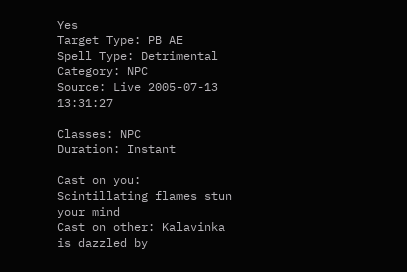Yes
Target Type: PB AE
Spell Type: Detrimental
Category: NPC
Source: Live 2005-07-13 13:31:27

Classes: NPC
Duration: Instant

Cast on you: Scintillating flames stun your mind
Cast on other: Kalavinka is dazzled by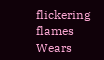flickering flames
Wears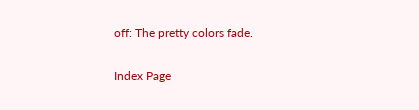off: The pretty colors fade.

Index Page